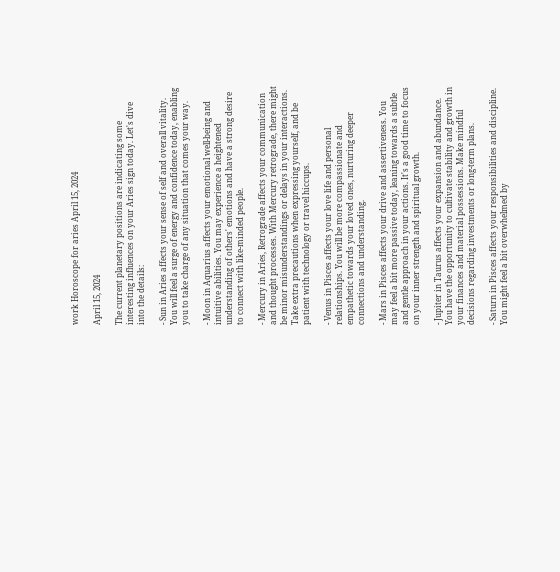work Horoscope for aries April 15, 2024

April 15, 2024

The current planetary positions are indicating some interesting influences on your Aries sign today. Let's dive into the details:

- Sun in Aries affects your sense of self and overall vitality. You will feel a surge of energy and confidence today, enabling you to take charge of any situation that comes your way.

- Moon in Aquarius affects your emotional well-being and intuitive abilities. You may experience a heightened understanding of others' emotions and have a strong desire to connect with like-minded people.

- Mercury in Aries, Retrograde affects your communication and thought processes. With Mercury retrograde, there might be minor misunderstandings or delays in your interactions. Take extra precautions when expressing yourself, and be patient with technology or travel hiccups.

- Venus in Pisces affects your love life and personal relationships. You will be more compassionate and empathetic towards your loved ones, nurturing deeper connections and understanding.

- Mars in Pisces affects your drive and assertiveness. You may feel a bit more passive today, leaning towards a subtle and gentle approach in your actions. It's a good time to focus on your inner strength and spiritual growth.

- Jupiter in Taurus affects your expansion and abundance. You have the opportunity to cultivate stability and growth in your finances and material possessions. Make mindful decisions regarding investments or long-term plans.

- Saturn in Pisces affects your responsibilities and discipline. You might feel a bit overwhelmed by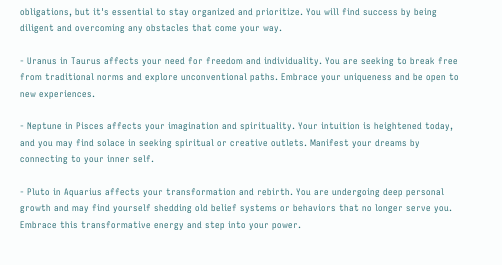obligations, but it's essential to stay organized and prioritize. You will find success by being diligent and overcoming any obstacles that come your way.

- Uranus in Taurus affects your need for freedom and individuality. You are seeking to break free from traditional norms and explore unconventional paths. Embrace your uniqueness and be open to new experiences.

- Neptune in Pisces affects your imagination and spirituality. Your intuition is heightened today, and you may find solace in seeking spiritual or creative outlets. Manifest your dreams by connecting to your inner self.

- Pluto in Aquarius affects your transformation and rebirth. You are undergoing deep personal growth and may find yourself shedding old belief systems or behaviors that no longer serve you. Embrace this transformative energy and step into your power.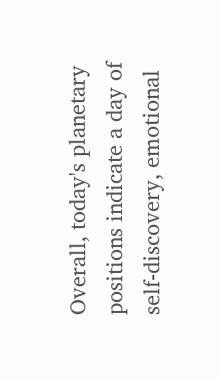Overall, today's planetary positions indicate a day of self-discovery, emotional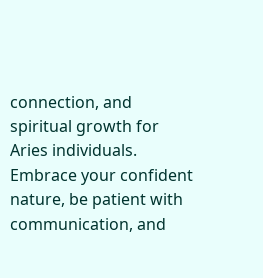connection, and spiritual growth for Aries individuals. Embrace your confident nature, be patient with communication, and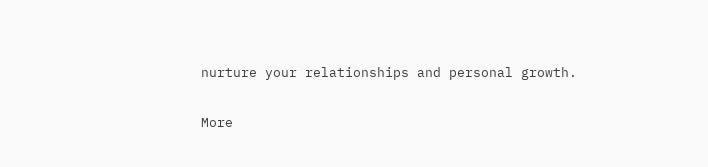nurture your relationships and personal growth.

More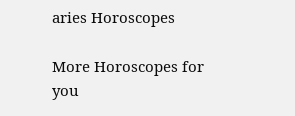aries Horoscopes

More Horoscopes for you